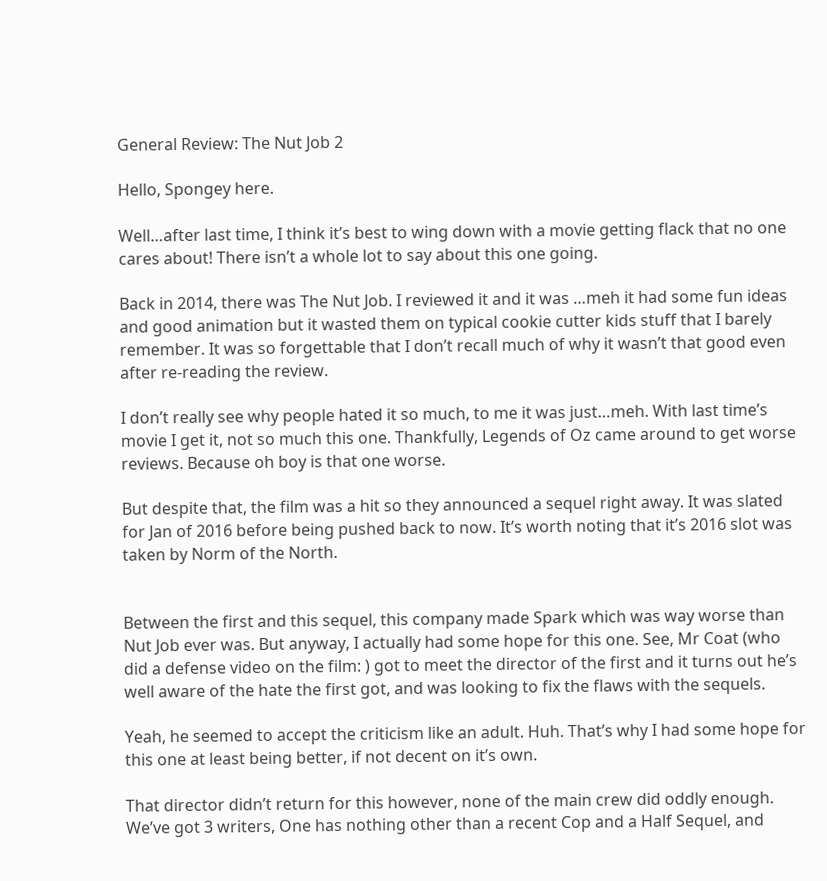General Review: The Nut Job 2

Hello, Spongey here.

Well…after last time, I think it’s best to wing down with a movie getting flack that no one cares about! There isn’t a whole lot to say about this one going.

Back in 2014, there was The Nut Job. I reviewed it and it was …meh it had some fun ideas and good animation but it wasted them on typical cookie cutter kids stuff that I barely remember. It was so forgettable that I don’t recall much of why it wasn’t that good even after re-reading the review.

I don’t really see why people hated it so much, to me it was just…meh. With last time’s movie I get it, not so much this one. Thankfully, Legends of Oz came around to get worse reviews. Because oh boy is that one worse.

But despite that, the film was a hit so they announced a sequel right away. It was slated for Jan of 2016 before being pushed back to now. It’s worth noting that it’s 2016 slot was taken by Norm of the North.


Between the first and this sequel, this company made Spark which was way worse than Nut Job ever was. But anyway, I actually had some hope for this one. See, Mr Coat (who did a defense video on the film: ) got to meet the director of the first and it turns out he’s well aware of the hate the first got, and was looking to fix the flaws with the sequels.

Yeah, he seemed to accept the criticism like an adult. Huh. That’s why I had some hope for this one at least being better, if not decent on it’s own.

That director didn’t return for this however, none of the main crew did oddly enough. We’ve got 3 writers, One has nothing other than a recent Cop and a Half Sequel, and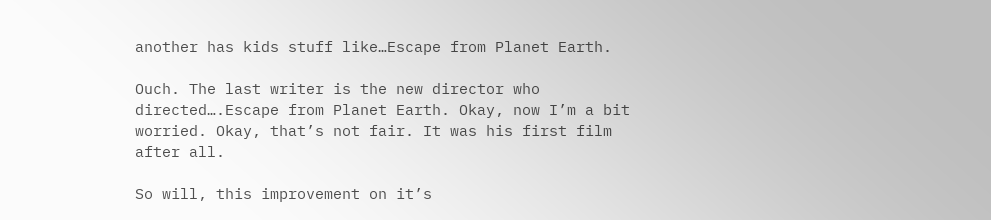another has kids stuff like…Escape from Planet Earth.

Ouch. The last writer is the new director who directed….Escape from Planet Earth. Okay, now I’m a bit worried. Okay, that’s not fair. It was his first film after all.

So will, this improvement on it’s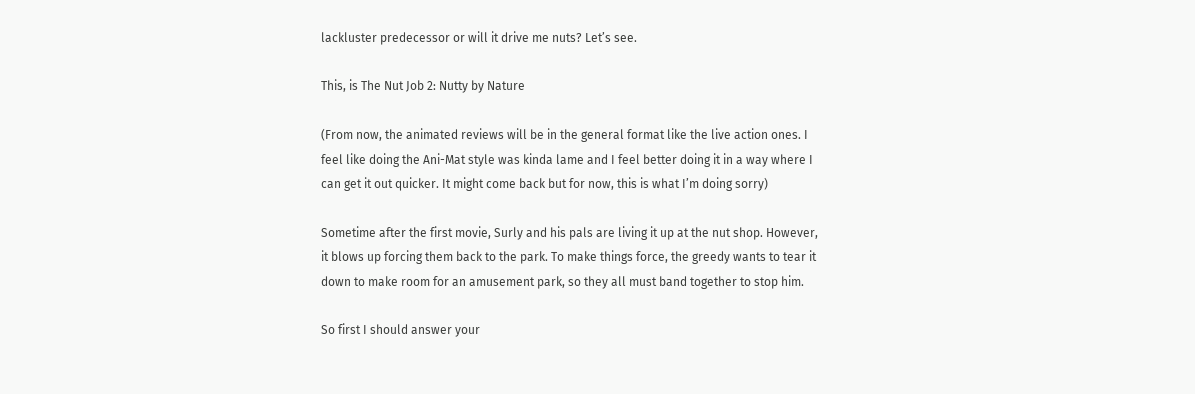lackluster predecessor or will it drive me nuts? Let’s see.

This, is The Nut Job 2: Nutty by Nature

(From now, the animated reviews will be in the general format like the live action ones. I feel like doing the Ani-Mat style was kinda lame and I feel better doing it in a way where I can get it out quicker. It might come back but for now, this is what I’m doing sorry)

Sometime after the first movie, Surly and his pals are living it up at the nut shop. However, it blows up forcing them back to the park. To make things force, the greedy wants to tear it down to make room for an amusement park, so they all must band together to stop him.

So first I should answer your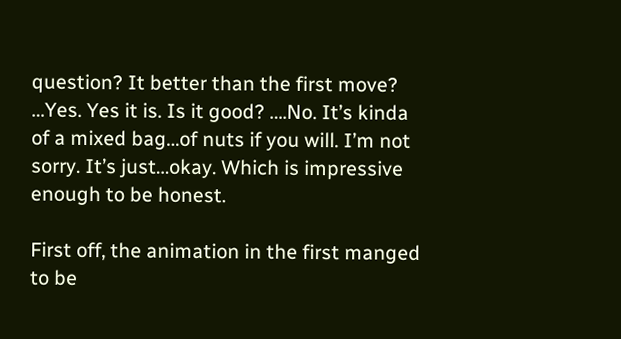question? It better than the first move? …Yes. Yes it is. Is it good? ….No. It’s kinda of a mixed bag…of nuts if you will. I’m not sorry. It’s just…okay. Which is impressive enough to be honest.

First off, the animation in the first manged to be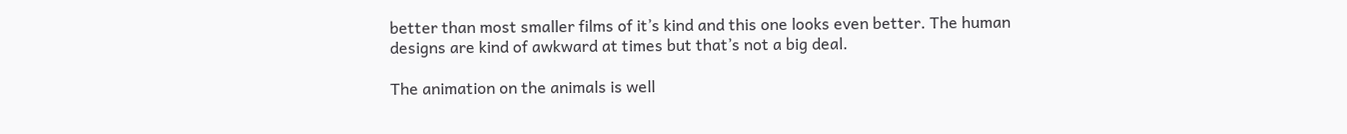better than most smaller films of it’s kind and this one looks even better. The human designs are kind of awkward at times but that’s not a big deal.

The animation on the animals is well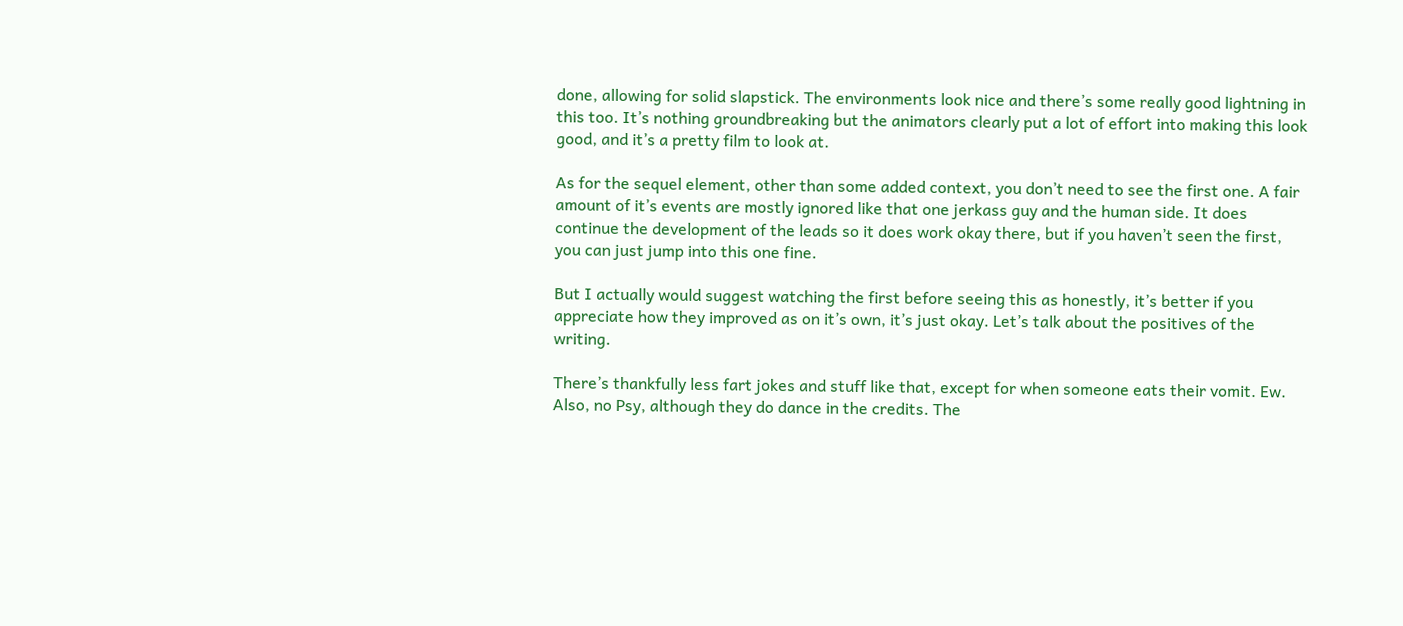done, allowing for solid slapstick. The environments look nice and there’s some really good lightning in this too. It’s nothing groundbreaking but the animators clearly put a lot of effort into making this look good, and it’s a pretty film to look at.

As for the sequel element, other than some added context, you don’t need to see the first one. A fair amount of it’s events are mostly ignored like that one jerkass guy and the human side. It does continue the development of the leads so it does work okay there, but if you haven’t seen the first, you can just jump into this one fine.

But I actually would suggest watching the first before seeing this as honestly, it’s better if you appreciate how they improved as on it’s own, it’s just okay. Let’s talk about the positives of the writing.

There’s thankfully less fart jokes and stuff like that, except for when someone eats their vomit. Ew. Also, no Psy, although they do dance in the credits. The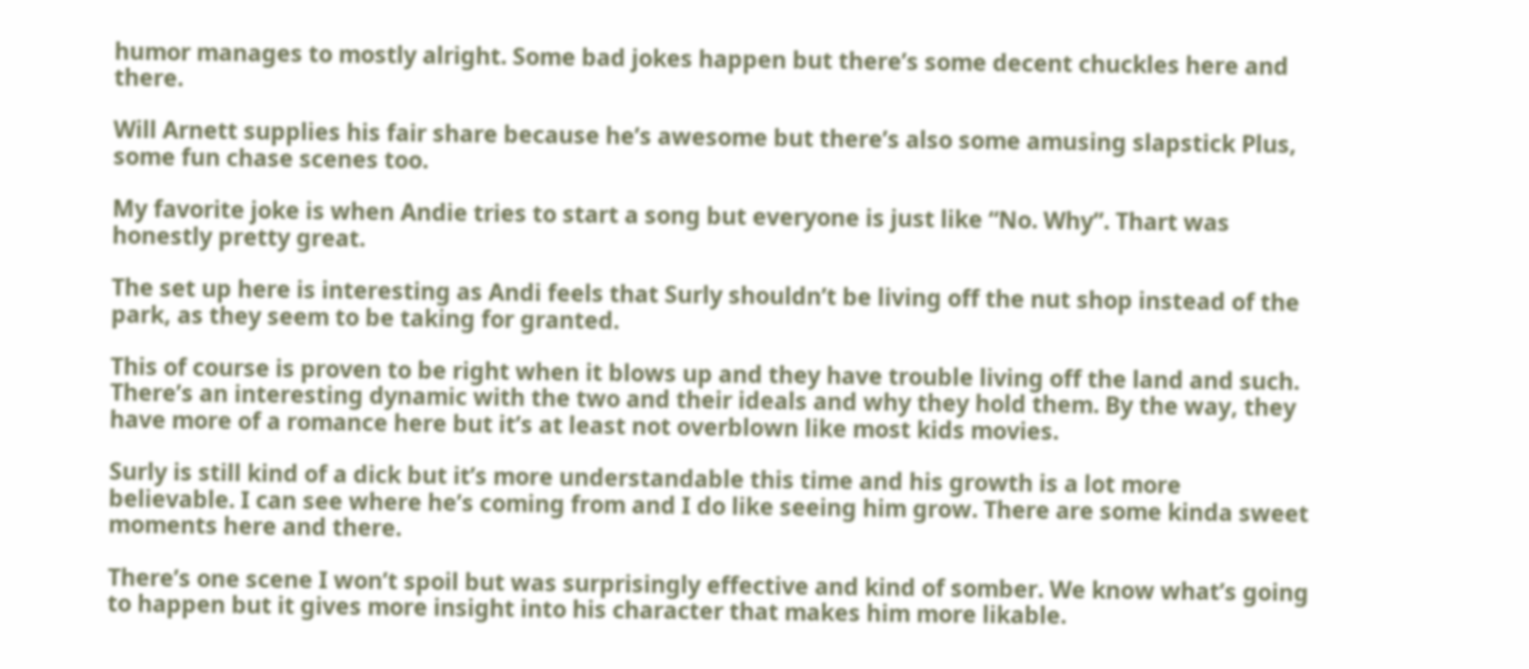humor manages to mostly alright. Some bad jokes happen but there’s some decent chuckles here and there.

Will Arnett supplies his fair share because he’s awesome but there’s also some amusing slapstick Plus, some fun chase scenes too.

My favorite joke is when Andie tries to start a song but everyone is just like “No. Why”. Thart was honestly pretty great.

The set up here is interesting as Andi feels that Surly shouldn’t be living off the nut shop instead of the park, as they seem to be taking for granted.

This of course is proven to be right when it blows up and they have trouble living off the land and such. There’s an interesting dynamic with the two and their ideals and why they hold them. By the way, they have more of a romance here but it’s at least not overblown like most kids movies.

Surly is still kind of a dick but it’s more understandable this time and his growth is a lot more believable. I can see where he’s coming from and I do like seeing him grow. There are some kinda sweet moments here and there.

There’s one scene I won’t spoil but was surprisingly effective and kind of somber. We know what’s going to happen but it gives more insight into his character that makes him more likable.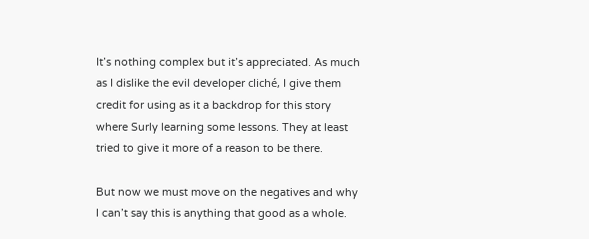It’s nothing complex but it’s appreciated. As much as I dislike the evil developer cliché, I give them credit for using as it a backdrop for this story where Surly learning some lessons. They at least tried to give it more of a reason to be there.

But now we must move on the negatives and why I can’t say this is anything that good as a whole.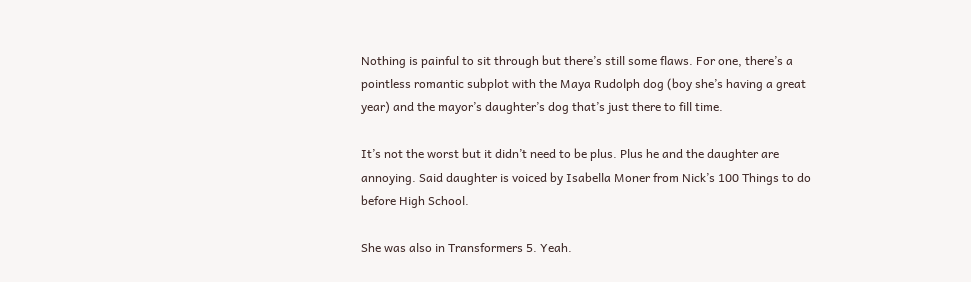Nothing is painful to sit through but there’s still some flaws. For one, there’s a pointless romantic subplot with the Maya Rudolph dog (boy she’s having a great year) and the mayor’s daughter’s dog that’s just there to fill time.

It’s not the worst but it didn’t need to be plus. Plus he and the daughter are annoying. Said daughter is voiced by Isabella Moner from Nick’s 100 Things to do before High School.

She was also in Transformers 5. Yeah.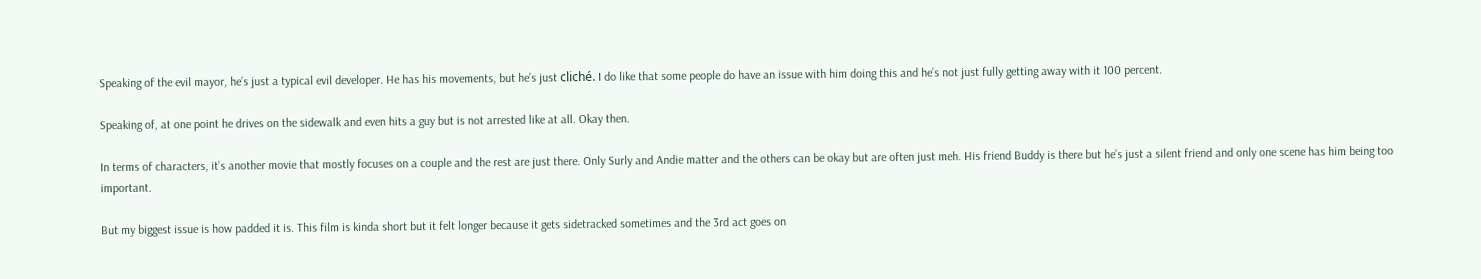Speaking of the evil mayor, he’s just a typical evil developer. He has his movements, but he’s just cliché. I do like that some people do have an issue with him doing this and he’s not just fully getting away with it 100 percent.

Speaking of, at one point he drives on the sidewalk and even hits a guy but is not arrested like at all. Okay then.

In terms of characters, it’s another movie that mostly focuses on a couple and the rest are just there. Only Surly and Andie matter and the others can be okay but are often just meh. His friend Buddy is there but he’s just a silent friend and only one scene has him being too important.

But my biggest issue is how padded it is. This film is kinda short but it felt longer because it gets sidetracked sometimes and the 3rd act goes on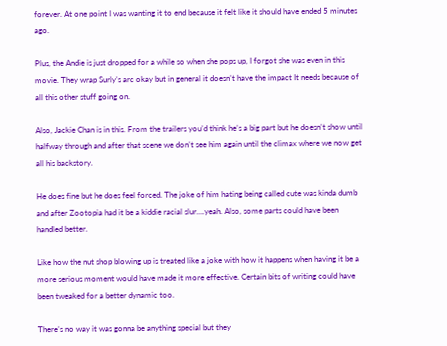forever. At one point I was wanting it to end because it felt like it should have ended 5 minutes ago.

Plus, the Andie is just dropped for a while so when she pops up, I forgot she was even in this movie. They wrap Surly’s arc okay but in general it doesn’t have the impact It needs because of all this other stuff going on.

Also, Jackie Chan is in this. From the trailers you’d think he’s a big part but he doesn’t show until halfway through and after that scene we don’t see him again until the climax where we now get all his backstory.

He does fine but he does feel forced. The joke of him hating being called cute was kinda dumb and after Zootopia had it be a kiddie racial slur….yeah. Also, some parts could have been handled better.

Like how the nut shop blowing up is treated like a joke with how it happens when having it be a more serious moment would have made it more effective. Certain bits of writing could have been tweaked for a better dynamic too.

There’s no way it was gonna be anything special but they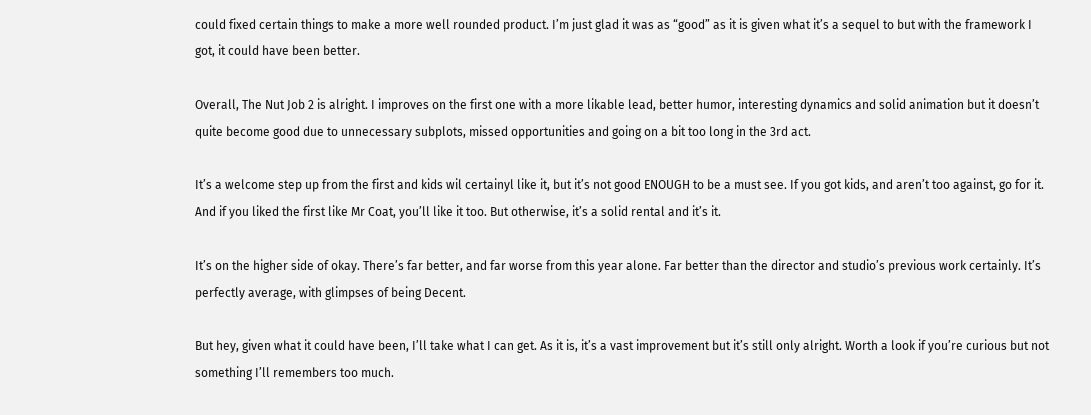could fixed certain things to make a more well rounded product. I’m just glad it was as “good” as it is given what it’s a sequel to but with the framework I got, it could have been better.

Overall, The Nut Job 2 is alright. I improves on the first one with a more likable lead, better humor, interesting dynamics and solid animation but it doesn’t quite become good due to unnecessary subplots, missed opportunities and going on a bit too long in the 3rd act.

It’s a welcome step up from the first and kids wil certainyl like it, but it’s not good ENOUGH to be a must see. If you got kids, and aren’t too against, go for it. And if you liked the first like Mr Coat, you’ll like it too. But otherwise, it’s a solid rental and it’s it.

It’s on the higher side of okay. There’s far better, and far worse from this year alone. Far better than the director and studio’s previous work certainly. It’s perfectly average, with glimpses of being Decent.

But hey, given what it could have been, I’ll take what I can get. As it is, it’s a vast improvement but it’s still only alright. Worth a look if you’re curious but not something I’ll remembers too much.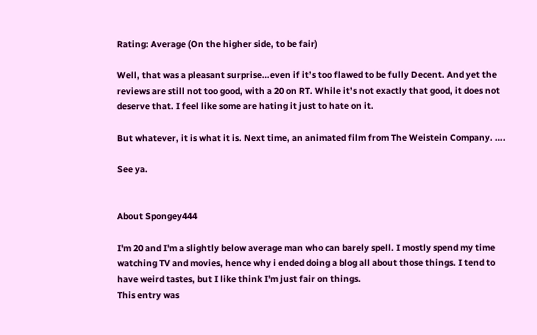Rating: Average (On the higher side, to be fair)

Well, that was a pleasant surprise…even if it’s too flawed to be fully Decent. And yet the reviews are still not too good, with a 20 on RT. While it’s not exactly that good, it does not deserve that. I feel like some are hating it just to hate on it.

But whatever, it is what it is. Next time, an animated film from The Weistein Company. ….

See ya.


About Spongey444

I'm 20 and I'm a slightly below average man who can barely spell. I mostly spend my time watching TV and movies, hence why i ended doing a blog all about those things. I tend to have weird tastes, but I like think I'm just fair on things.
This entry was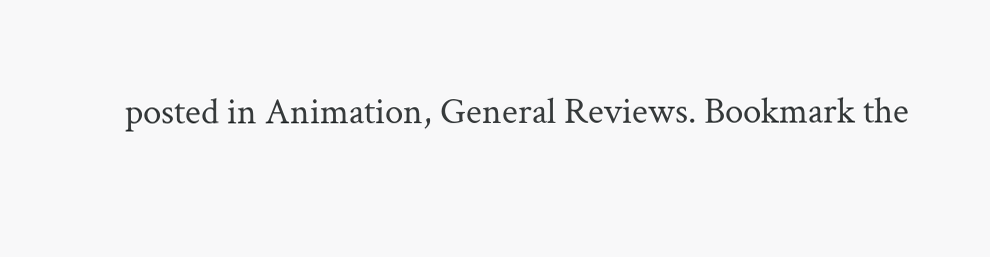posted in Animation, General Reviews. Bookmark the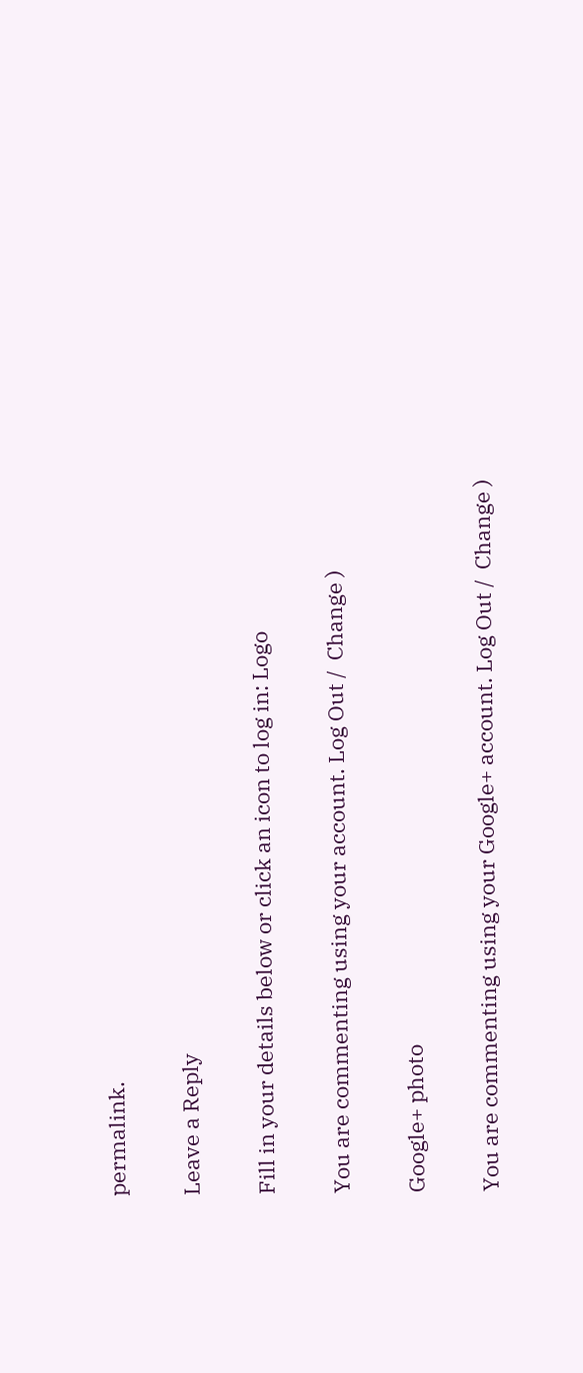permalink.

Leave a Reply

Fill in your details below or click an icon to log in: Logo

You are commenting using your account. Log Out /  Change )

Google+ photo

You are commenting using your Google+ account. Log Out /  Change )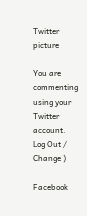Twitter picture

You are commenting using your Twitter account. Log Out /  Change )

Facebook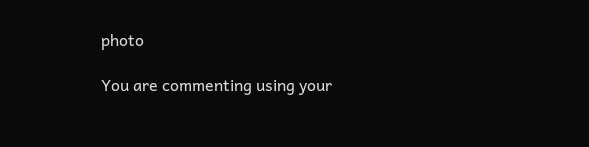photo

You are commenting using your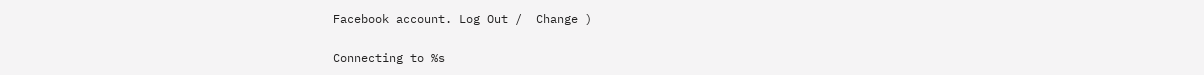Facebook account. Log Out /  Change )


Connecting to %s